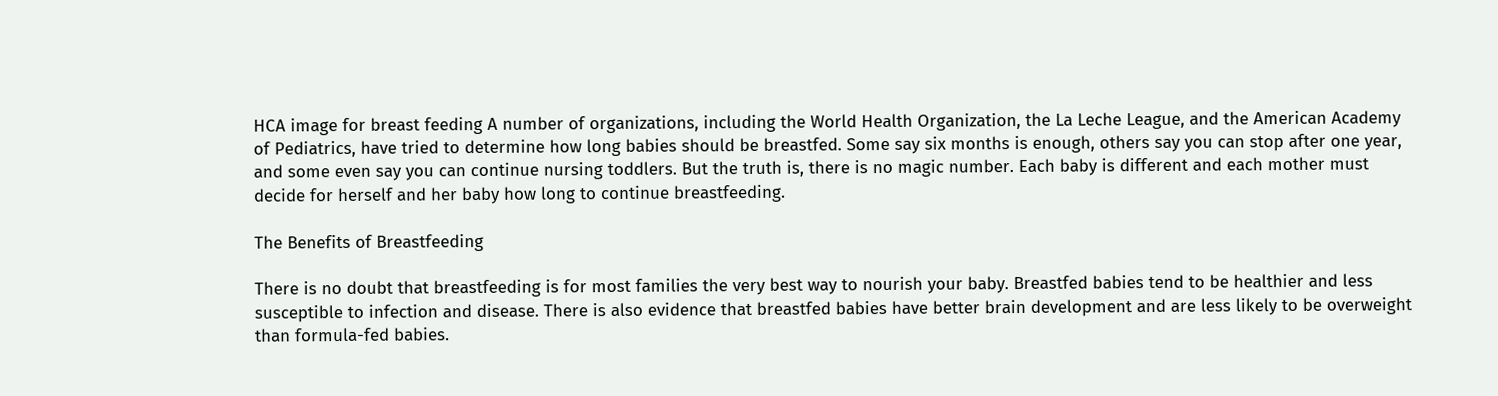HCA image for breast feeding A number of organizations, including the World Health Organization, the La Leche League, and the American Academy of Pediatrics, have tried to determine how long babies should be breastfed. Some say six months is enough, others say you can stop after one year, and some even say you can continue nursing toddlers. But the truth is, there is no magic number. Each baby is different and each mother must decide for herself and her baby how long to continue breastfeeding.

The Benefits of Breastfeeding

There is no doubt that breastfeeding is for most families the very best way to nourish your baby. Breastfed babies tend to be healthier and less susceptible to infection and disease. There is also evidence that breastfed babies have better brain development and are less likely to be overweight than formula-fed babies.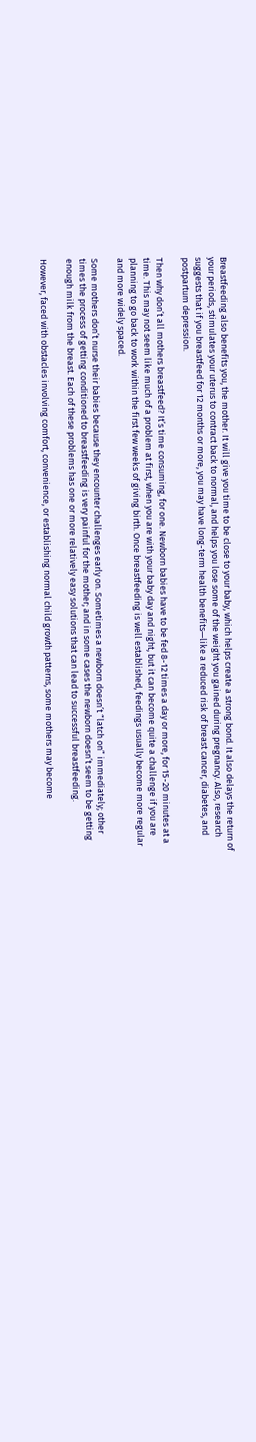Breastfeeding also benefits you, the mother. It will give you time to be close to your baby, which helps create a strong bond. It also delays the return of your periods, stimulates your uterus to contract back to normal, and helps you lose some of the weight you gained during pregnancy. Also, research suggests that if you breastfeed for 12 months or more, you may have long-term health benefits—like a reduced risk of breast cancer, diabetes, and postpartum depression.

Then why don’t all mothers breastfeed? It’s time consuming, for one. Newborn babies have to be fed 8-12 times a day or more, for 15-20 minutes at a time. This may not seem like much of a problem at first, when you are with your baby day and night, but it can become quite a challenge if you are planning to go back to work within the first few weeks of giving birth. Once breastfeeding is well established, feedings usually become more regular and more widely spaced.

Some mothers don’t nurse their babies because they encounter challenges early on. Sometimes a newborn doesn’t “latch on” immediately; other times the process of getting conditioned to breastfeeding is very painful for the mother; and in some cases the newborn doesn’t seem to be getting enough milk from the breast. Each of these problems has one or more relatively easy solutions that can lead to successful breastfeeding.

However, faced with obstacles involving comfort, convenience, or establishing normal child growth patterns, some mothers may become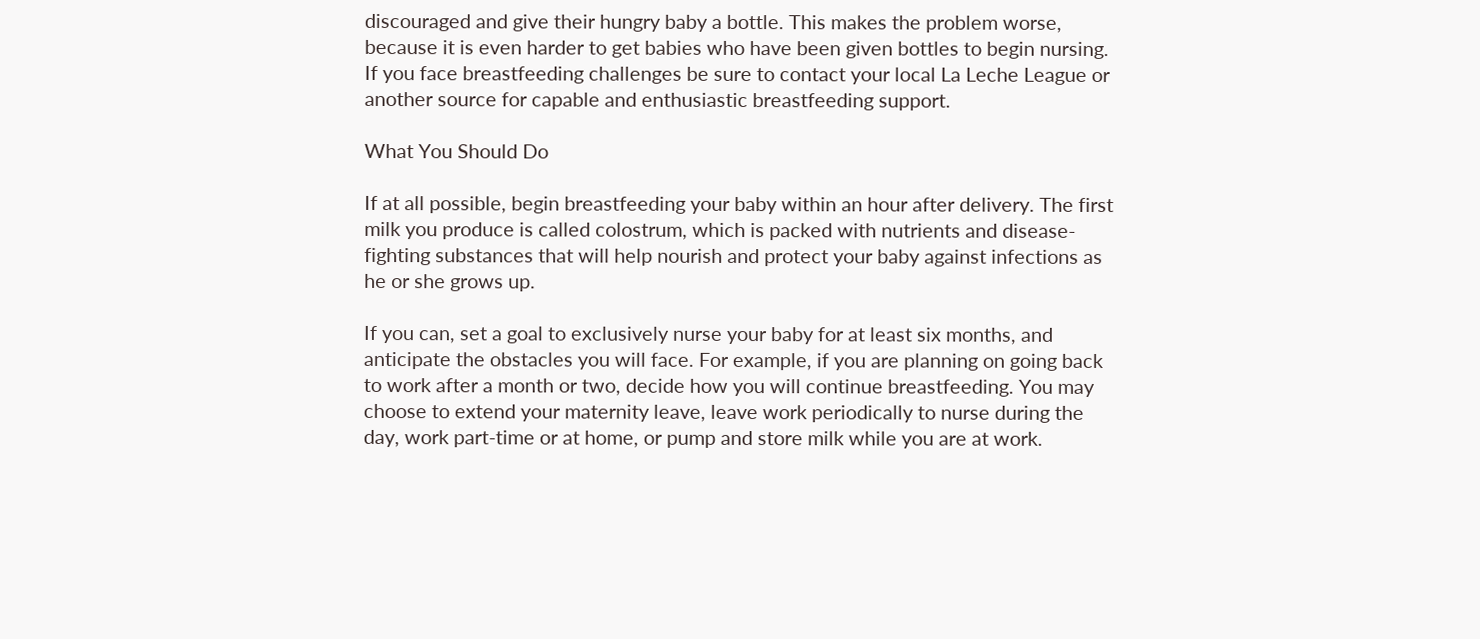discouraged and give their hungry baby a bottle. This makes the problem worse, because it is even harder to get babies who have been given bottles to begin nursing. If you face breastfeeding challenges be sure to contact your local La Leche League or another source for capable and enthusiastic breastfeeding support.

What You Should Do

If at all possible, begin breastfeeding your baby within an hour after delivery. The first milk you produce is called colostrum, which is packed with nutrients and disease-fighting substances that will help nourish and protect your baby against infections as he or she grows up.

If you can, set a goal to exclusively nurse your baby for at least six months, and anticipate the obstacles you will face. For example, if you are planning on going back to work after a month or two, decide how you will continue breastfeeding. You may choose to extend your maternity leave, leave work periodically to nurse during the day, work part-time or at home, or pump and store milk while you are at work.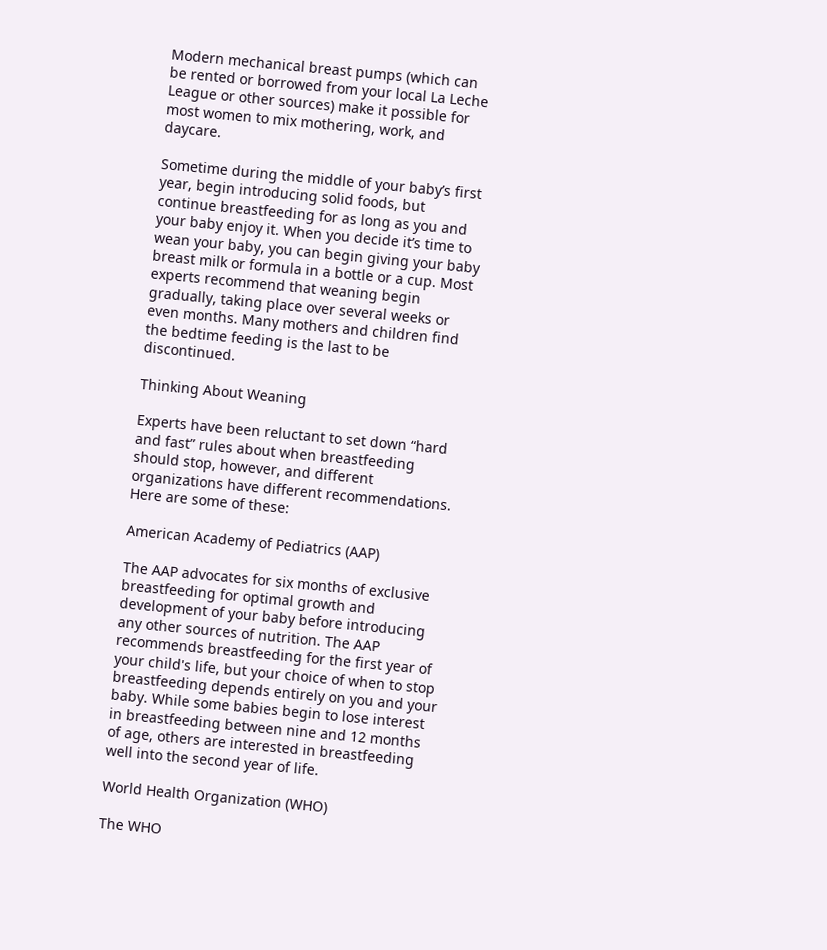Modern mechanical breast pumps (which can be rented or borrowed from your local La Leche League or other sources) make it possible for most women to mix mothering, work, and daycare.

Sometime during the middle of your baby’s first year, begin introducing solid foods, but continue breastfeeding for as long as you and your baby enjoy it. When you decide it’s time to wean your baby, you can begin giving your baby breast milk or formula in a bottle or a cup. Most experts recommend that weaning begin gradually, taking place over several weeks or even months. Many mothers and children find the bedtime feeding is the last to be discontinued.

Thinking About Weaning

Experts have been reluctant to set down “hard and fast” rules about when breastfeeding should stop, however, and different organizations have different recommendations. Here are some of these:

American Academy of Pediatrics (AAP)

The AAP advocates for six months of exclusive breastfeeding for optimal growth and development of your baby before introducing any other sources of nutrition. The AAP recommends breastfeeding for the first year of your child's life, but your choice of when to stop breastfeeding depends entirely on you and your baby. While some babies begin to lose interest in breastfeeding between nine and 12 months of age, others are interested in breastfeeding well into the second year of life.

World Health Organization (WHO)

The WHO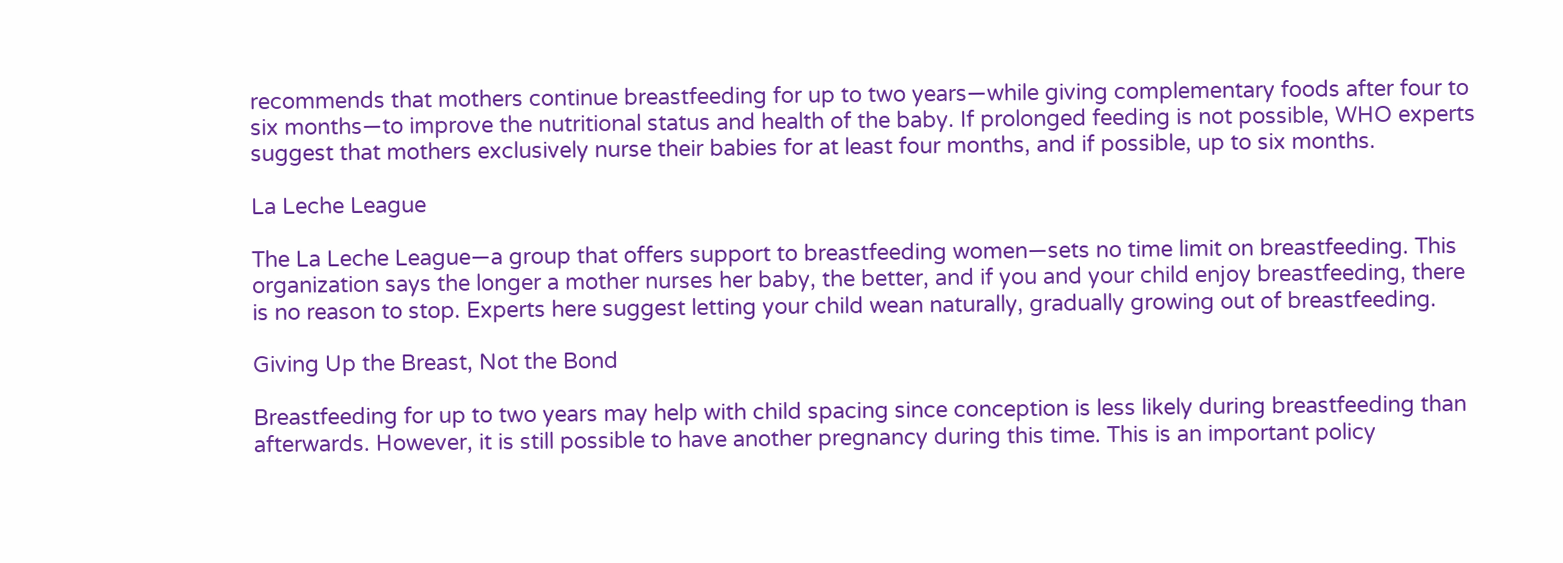recommends that mothers continue breastfeeding for up to two years—while giving complementary foods after four to six months—to improve the nutritional status and health of the baby. If prolonged feeding is not possible, WHO experts suggest that mothers exclusively nurse their babies for at least four months, and if possible, up to six months.

La Leche League

The La Leche League—a group that offers support to breastfeeding women—sets no time limit on breastfeeding. This organization says the longer a mother nurses her baby, the better, and if you and your child enjoy breastfeeding, there is no reason to stop. Experts here suggest letting your child wean naturally, gradually growing out of breastfeeding.

Giving Up the Breast, Not the Bond

Breastfeeding for up to two years may help with child spacing since conception is less likely during breastfeeding than afterwards. However, it is still possible to have another pregnancy during this time. This is an important policy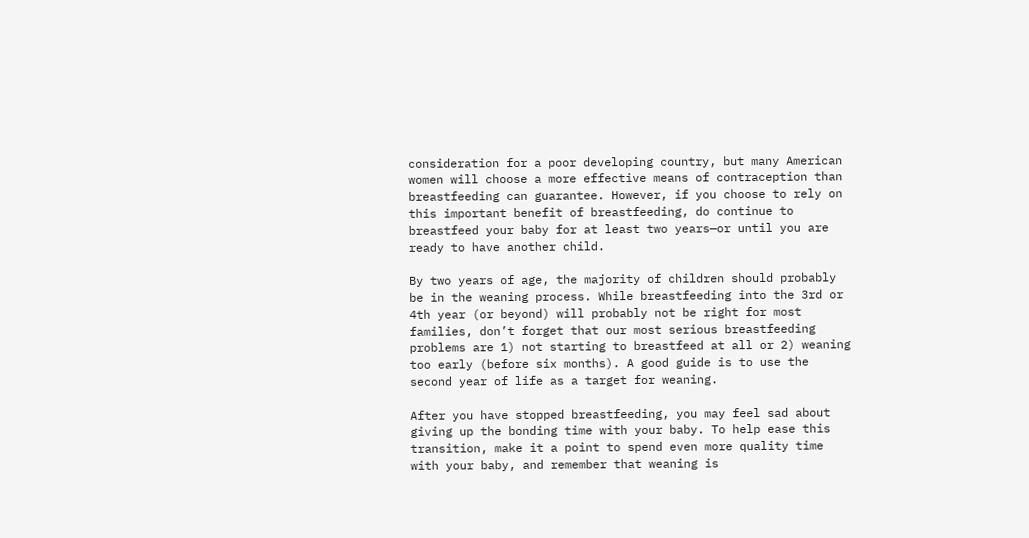consideration for a poor developing country, but many American women will choose a more effective means of contraception than breastfeeding can guarantee. However, if you choose to rely on this important benefit of breastfeeding, do continue to breastfeed your baby for at least two years—or until you are ready to have another child.

By two years of age, the majority of children should probably be in the weaning process. While breastfeeding into the 3rd or 4th year (or beyond) will probably not be right for most families, don’t forget that our most serious breastfeeding problems are 1) not starting to breastfeed at all or 2) weaning too early (before six months). A good guide is to use the second year of life as a target for weaning.

After you have stopped breastfeeding, you may feel sad about giving up the bonding time with your baby. To help ease this transition, make it a point to spend even more quality time with your baby, and remember that weaning is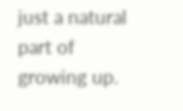just a natural part of growing up.